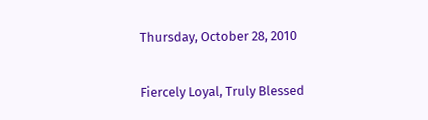Thursday, October 28, 2010

Fiercely Loyal, Truly Blessed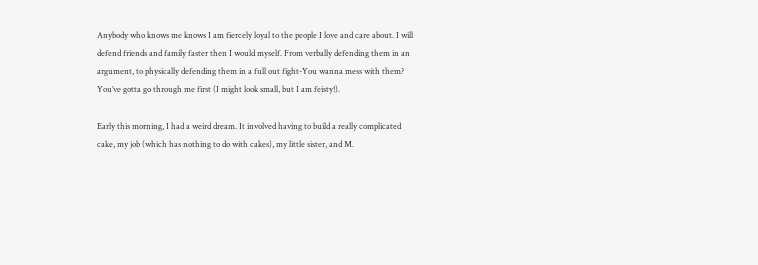Anybody who knows me knows I am fiercely loyal to the people I love and care about. I will defend friends and family faster then I would myself. From verbally defending them in an argument, to physically defending them in a full out fight-You wanna mess with them? You’ve gotta go through me first (I might look small, but I am feisty!).

Early this morning, I had a weird dream. It involved having to build a really complicated cake, my job (which has nothing to do with cakes), my little sister, and M.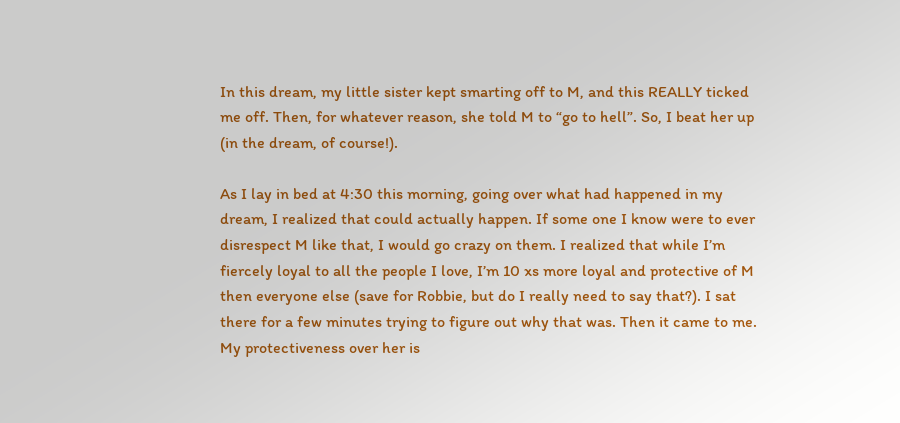In this dream, my little sister kept smarting off to M, and this REALLY ticked me off. Then, for whatever reason, she told M to “go to hell”. So, I beat her up (in the dream, of course!).

As I lay in bed at 4:30 this morning, going over what had happened in my dream, I realized that could actually happen. If some one I know were to ever disrespect M like that, I would go crazy on them. I realized that while I’m fiercely loyal to all the people I love, I’m 10 xs more loyal and protective of M then everyone else (save for Robbie, but do I really need to say that?). I sat there for a few minutes trying to figure out why that was. Then it came to me. My protectiveness over her is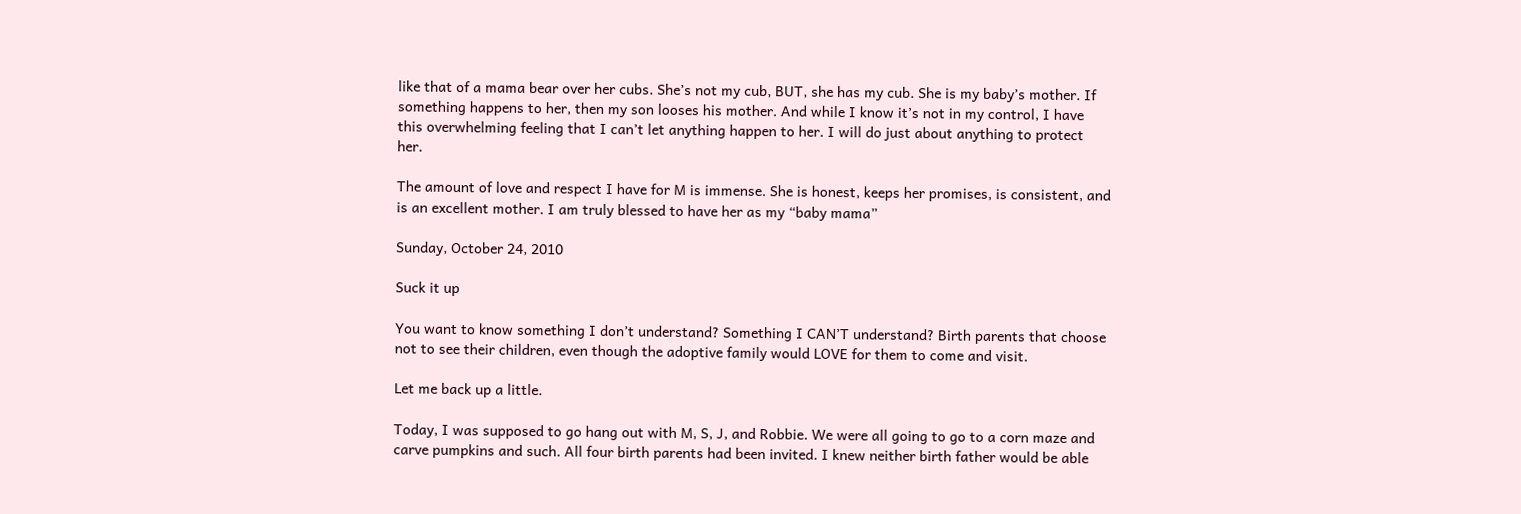like that of a mama bear over her cubs. She’s not my cub, BUT, she has my cub. She is my baby’s mother. If something happens to her, then my son looses his mother. And while I know it’s not in my control, I have this overwhelming feeling that I can’t let anything happen to her. I will do just about anything to protect her.

The amount of love and respect I have for M is immense. She is honest, keeps her promises, is consistent, and is an excellent mother. I am truly blessed to have her as my “baby mama”

Sunday, October 24, 2010

Suck it up

You want to know something I don’t understand? Something I CAN’T understand? Birth parents that choose not to see their children, even though the adoptive family would LOVE for them to come and visit.

Let me back up a little.

Today, I was supposed to go hang out with M, S, J, and Robbie. We were all going to go to a corn maze and carve pumpkins and such. All four birth parents had been invited. I knew neither birth father would be able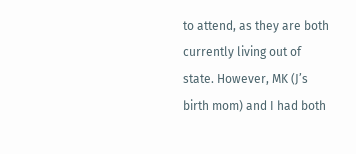to attend, as they are both currently living out of state. However, MK (J’s birth mom) and I had both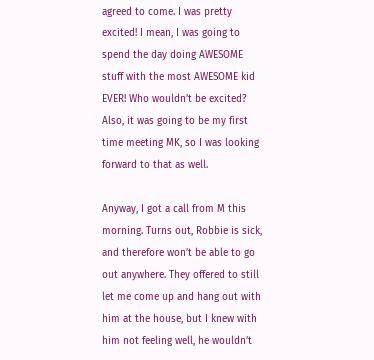agreed to come. I was pretty excited! I mean, I was going to spend the day doing AWESOME stuff with the most AWESOME kid EVER! Who wouldn’t be excited? Also, it was going to be my first time meeting MK, so I was looking forward to that as well.

Anyway, I got a call from M this morning. Turns out, Robbie is sick, and therefore won’t be able to go out anywhere. They offered to still let me come up and hang out with him at the house, but I knew with him not feeling well, he wouldn’t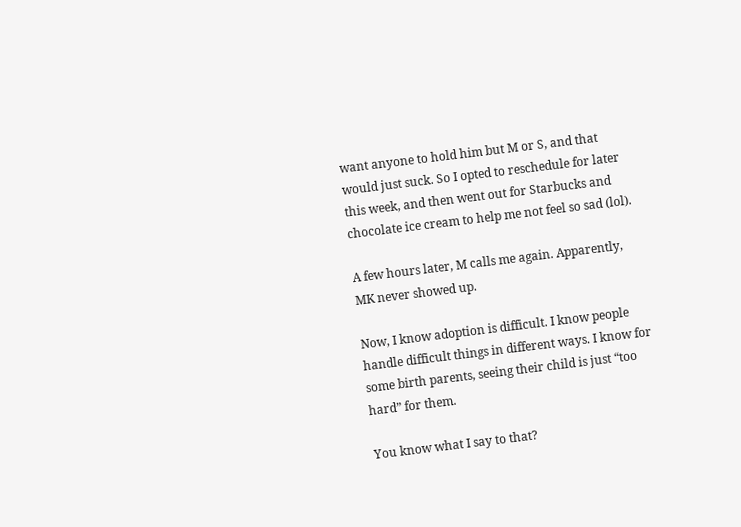want anyone to hold him but M or S, and that would just suck. So I opted to reschedule for later this week, and then went out for Starbucks and chocolate ice cream to help me not feel so sad (lol).

A few hours later, M calls me again. Apparently, MK never showed up.

Now, I know adoption is difficult. I know people handle difficult things in different ways. I know for some birth parents, seeing their child is just “too hard” for them.

You know what I say to that?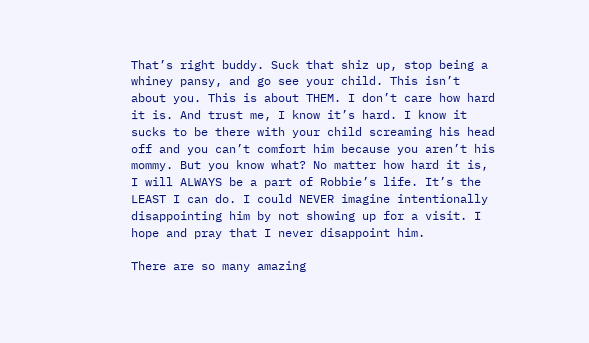That’s right buddy. Suck that shiz up, stop being a whiney pansy, and go see your child. This isn’t about you. This is about THEM. I don’t care how hard it is. And trust me, I know it’s hard. I know it sucks to be there with your child screaming his head off and you can’t comfort him because you aren’t his mommy. But you know what? No matter how hard it is, I will ALWAYS be a part of Robbie’s life. It’s the LEAST I can do. I could NEVER imagine intentionally disappointing him by not showing up for a visit. I hope and pray that I never disappoint him.

There are so many amazing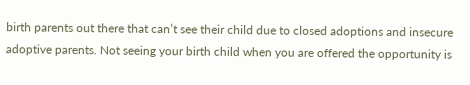birth parents out there that can’t see their child due to closed adoptions and insecure adoptive parents. Not seeing your birth child when you are offered the opportunity is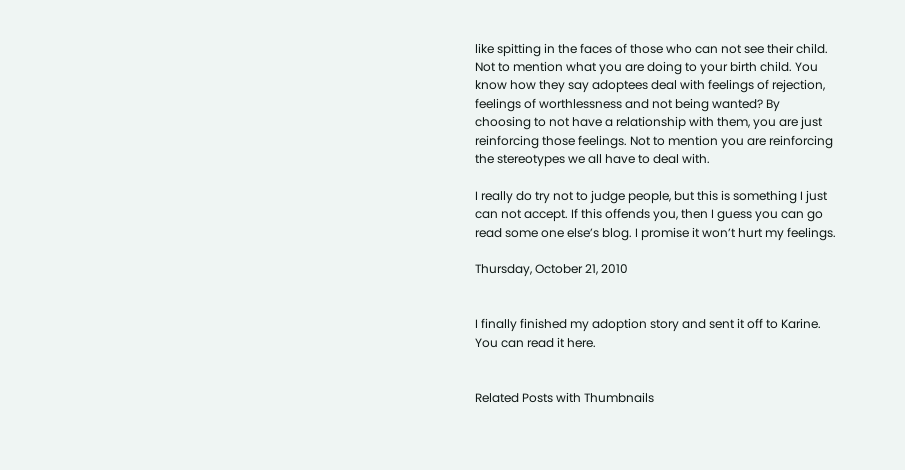like spitting in the faces of those who can not see their child. Not to mention what you are doing to your birth child. You know how they say adoptees deal with feelings of rejection, feelings of worthlessness and not being wanted? By choosing to not have a relationship with them, you are just reinforcing those feelings. Not to mention you are reinforcing the stereotypes we all have to deal with.

I really do try not to judge people, but this is something I just can not accept. If this offends you, then I guess you can go read some one else’s blog. I promise it won’t hurt my feelings.

Thursday, October 21, 2010


I finally finished my adoption story and sent it off to Karine. You can read it here.


Related Posts with Thumbnails